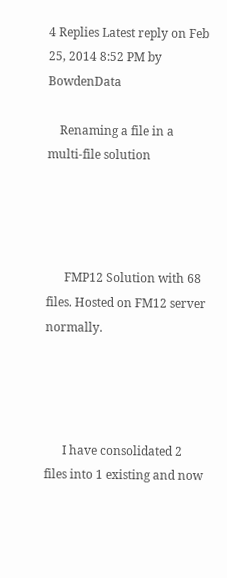4 Replies Latest reply on Feb 25, 2014 8:52 PM by BowdenData

    Renaming a file in a multi-file solution




      FMP12 Solution with 68 files. Hosted on FM12 server normally.




      I have consolidated 2 files into 1 existing and now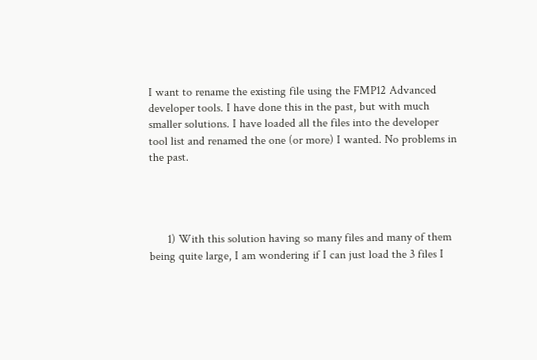I want to rename the existing file using the FMP12 Advanced developer tools. I have done this in the past, but with much smaller solutions. I have loaded all the files into the developer tool list and renamed the one (or more) I wanted. No problems in the past.




      1) With this solution having so many files and many of them being quite large, I am wondering if I can just load the 3 files I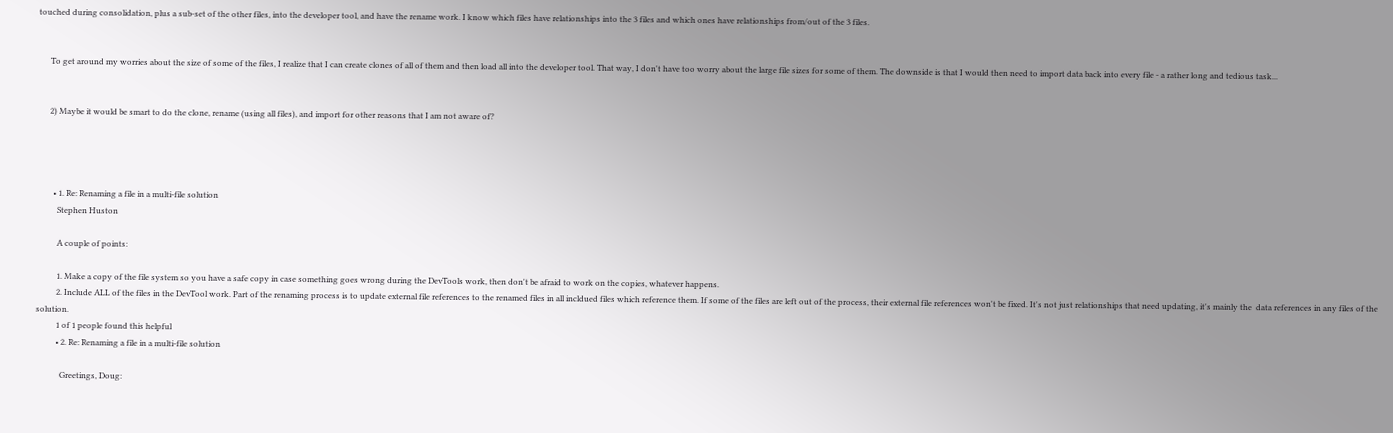touched during consolidation, plus a sub-set of the other files, into the developer tool, and have the rename work. I know which files have relationships into the 3 files and which ones have relationships from/out of the 3 files.


      To get around my worries about the size of some of the files, I realize that I can create clones of all of them and then load all into the developer tool. That way, I don't have too worry about the large file sizes for some of them. The downside is that I would then need to import data back into every file - a rather long and tedious task...


      2) Maybe it would be smart to do the clone, rename (using all files), and import for other reasons that I am not aware of?




        • 1. Re: Renaming a file in a multi-file solution
          Stephen Huston

          A couple of points:

          1. Make a copy of the file system so you have a safe copy in case something goes wrong during the DevTools work, then don't be afraid to work on the copies, whatever happens.
          2. Include ALL of the files in the DevTool work. Part of the renaming process is to update external file references to the renamed files in all incldued files which reference them. If some of the files are left out of the process, their external file references won't be fixed. It's not just relationships that need updating, it's mainly the  data references in any files of the solution.
          1 of 1 people found this helpful
          • 2. Re: Renaming a file in a multi-file solution

            Greetings, Doug: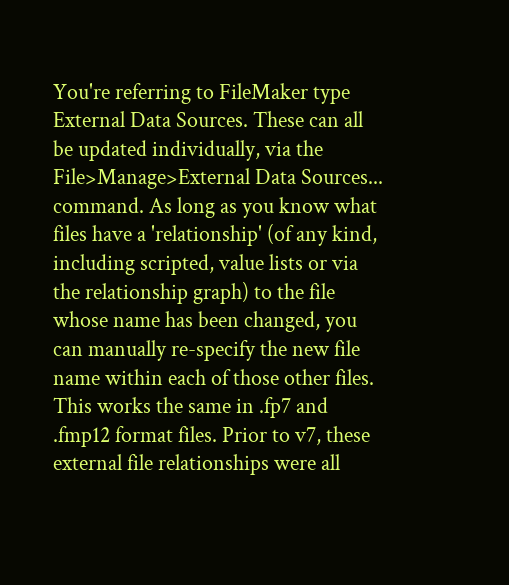You're referring to FileMaker type External Data Sources. These can all be updated individually, via the File>Manage>External Data Sources... command. As long as you know what files have a 'relationship' (of any kind, including scripted, value lists or via the relationship graph) to the file whose name has been changed, you can manually re-specify the new file name within each of those other files. This works the same in .fp7 and .fmp12 format files. Prior to v7, these external file relationships were all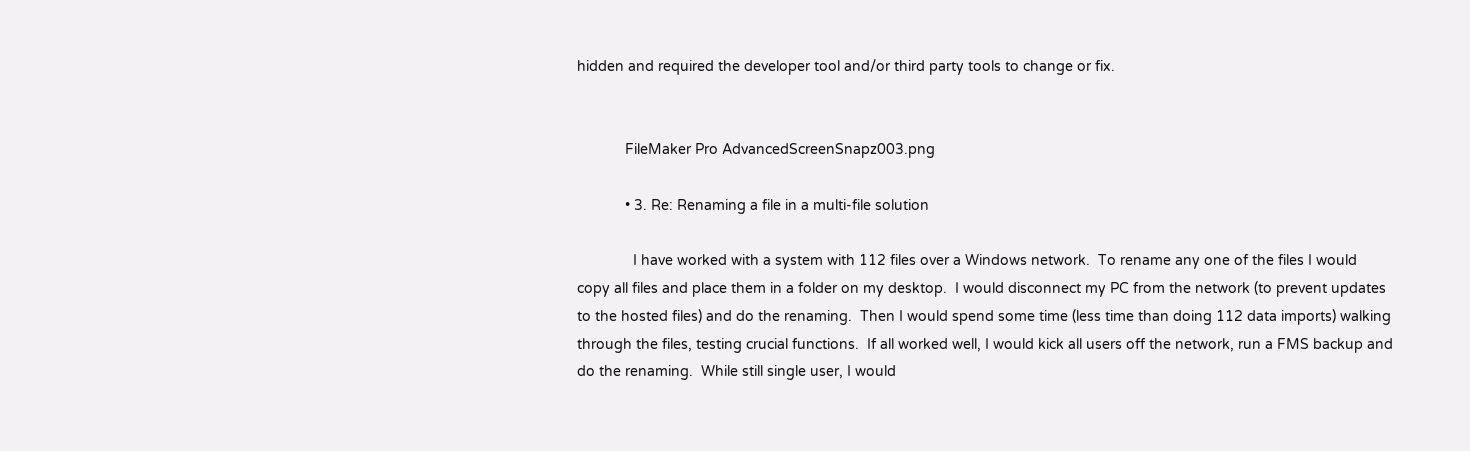hidden and required the developer tool and/or third party tools to change or fix.


            FileMaker Pro AdvancedScreenSnapz003.png

            • 3. Re: Renaming a file in a multi-file solution

              I have worked with a system with 112 files over a Windows network.  To rename any one of the files I would copy all files and place them in a folder on my desktop.  I would disconnect my PC from the network (to prevent updates to the hosted files) and do the renaming.  Then I would spend some time (less time than doing 112 data imports) walking through the files, testing crucial functions.  If all worked well, I would kick all users off the network, run a FMS backup and do the renaming.  While still single user, I would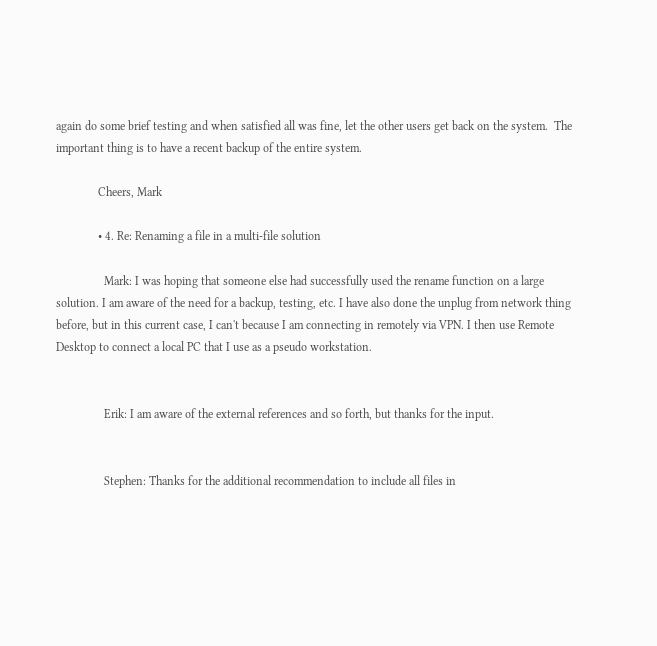again do some brief testing and when satisfied all was fine, let the other users get back on the system.  The important thing is to have a recent backup of the entire system.

              Cheers, Mark

              • 4. Re: Renaming a file in a multi-file solution

                Mark: I was hoping that someone else had successfully used the rename function on a large solution. I am aware of the need for a backup, testing, etc. I have also done the unplug from network thing before, but in this current case, I can't because I am connecting in remotely via VPN. I then use Remote Desktop to connect a local PC that I use as a pseudo workstation.


                Erik: I am aware of the external references and so forth, but thanks for the input.


                Stephen: Thanks for the additional recommendation to include all files in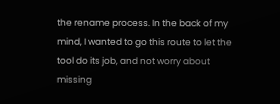the rename process. In the back of my mind, I wanted to go this route to let the tool do its job, and not worry about missing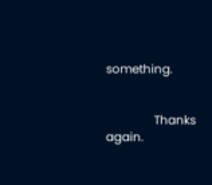something.


                Thanks again.